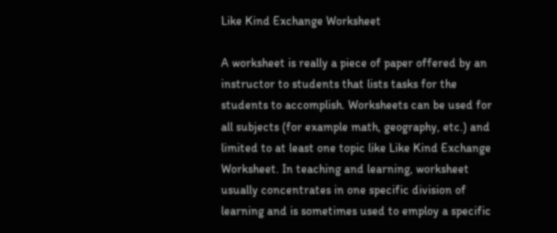Like Kind Exchange Worksheet

A worksheet is really a piece of paper offered by an instructor to students that lists tasks for the students to accomplish. Worksheets can be used for all subjects (for example math, geography, etc.) and limited to at least one topic like Like Kind Exchange Worksheet. In teaching and learning, worksheet usually concentrates in one specific division of learning and is sometimes used to employ a specific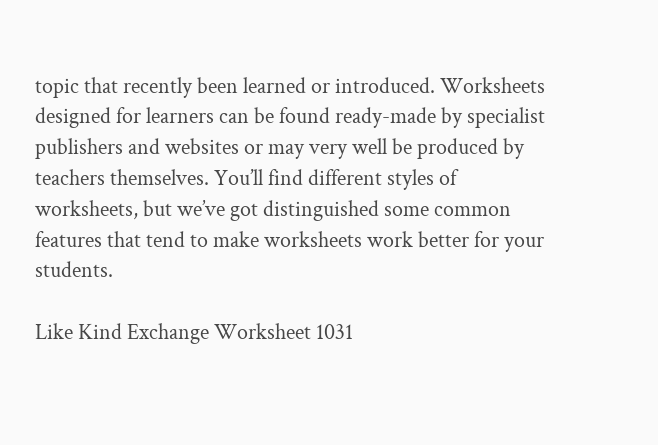topic that recently been learned or introduced. Worksheets designed for learners can be found ready-made by specialist publishers and websites or may very well be produced by teachers themselves. You’ll find different styles of worksheets, but we’ve got distinguished some common features that tend to make worksheets work better for your students.

Like Kind Exchange Worksheet 1031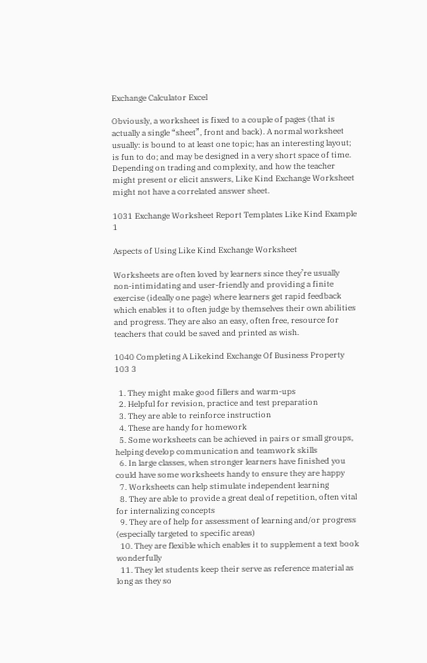Exchange Calculator Excel

Obviously, a worksheet is fixed to a couple of pages (that is actually a single “sheet”, front and back). A normal worksheet usually: is bound to at least one topic; has an interesting layout; is fun to do; and may be designed in a very short space of time. Depending on trading and complexity, and how the teacher might present or elicit answers, Like Kind Exchange Worksheet might not have a correlated answer sheet.

1031 Exchange Worksheet Report Templates Like Kind Example 1

Aspects of Using Like Kind Exchange Worksheet

Worksheets are often loved by learners since they’re usually non-intimidating and user-friendly and providing a finite exercise (ideally one page) where learners get rapid feedback which enables it to often judge by themselves their own abilities and progress. They are also an easy, often free, resource for teachers that could be saved and printed as wish.

1040 Completing A Likekind Exchange Of Business Property 103 3

  1. They might make good fillers and warm-ups
  2. Helpful for revision, practice and test preparation
  3. They are able to reinforce instruction
  4. These are handy for homework
  5. Some worksheets can be achieved in pairs or small groups, helping develop communication and teamwork skills
  6. In large classes, when stronger learners have finished you could have some worksheets handy to ensure they are happy
  7. Worksheets can help stimulate independent learning
  8. They are able to provide a great deal of repetition, often vital for internalizing concepts
  9. They are of help for assessment of learning and/or progress (especially targeted to specific areas)
  10. They are flexible which enables it to supplement a text book wonderfully
  11. They let students keep their serve as reference material as long as they so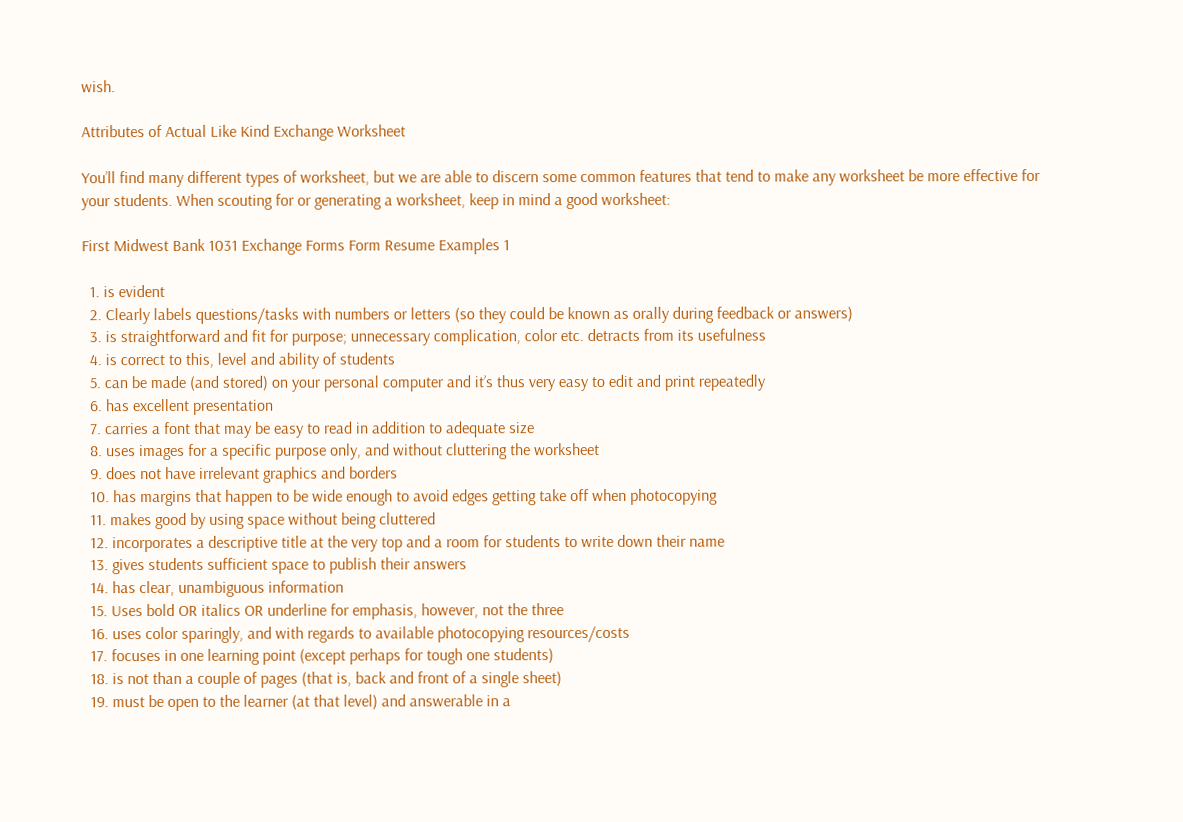wish.

Attributes of Actual Like Kind Exchange Worksheet

You’ll find many different types of worksheet, but we are able to discern some common features that tend to make any worksheet be more effective for your students. When scouting for or generating a worksheet, keep in mind a good worksheet:

First Midwest Bank 1031 Exchange Forms Form Resume Examples 1

  1. is evident
  2. Clearly labels questions/tasks with numbers or letters (so they could be known as orally during feedback or answers)
  3. is straightforward and fit for purpose; unnecessary complication, color etc. detracts from its usefulness
  4. is correct to this, level and ability of students
  5. can be made (and stored) on your personal computer and it’s thus very easy to edit and print repeatedly
  6. has excellent presentation
  7. carries a font that may be easy to read in addition to adequate size
  8. uses images for a specific purpose only, and without cluttering the worksheet
  9. does not have irrelevant graphics and borders
  10. has margins that happen to be wide enough to avoid edges getting take off when photocopying
  11. makes good by using space without being cluttered
  12. incorporates a descriptive title at the very top and a room for students to write down their name
  13. gives students sufficient space to publish their answers
  14. has clear, unambiguous information
  15. Uses bold OR italics OR underline for emphasis, however, not the three
  16. uses color sparingly, and with regards to available photocopying resources/costs
  17. focuses in one learning point (except perhaps for tough one students)
  18. is not than a couple of pages (that is, back and front of a single sheet)
  19. must be open to the learner (at that level) and answerable in a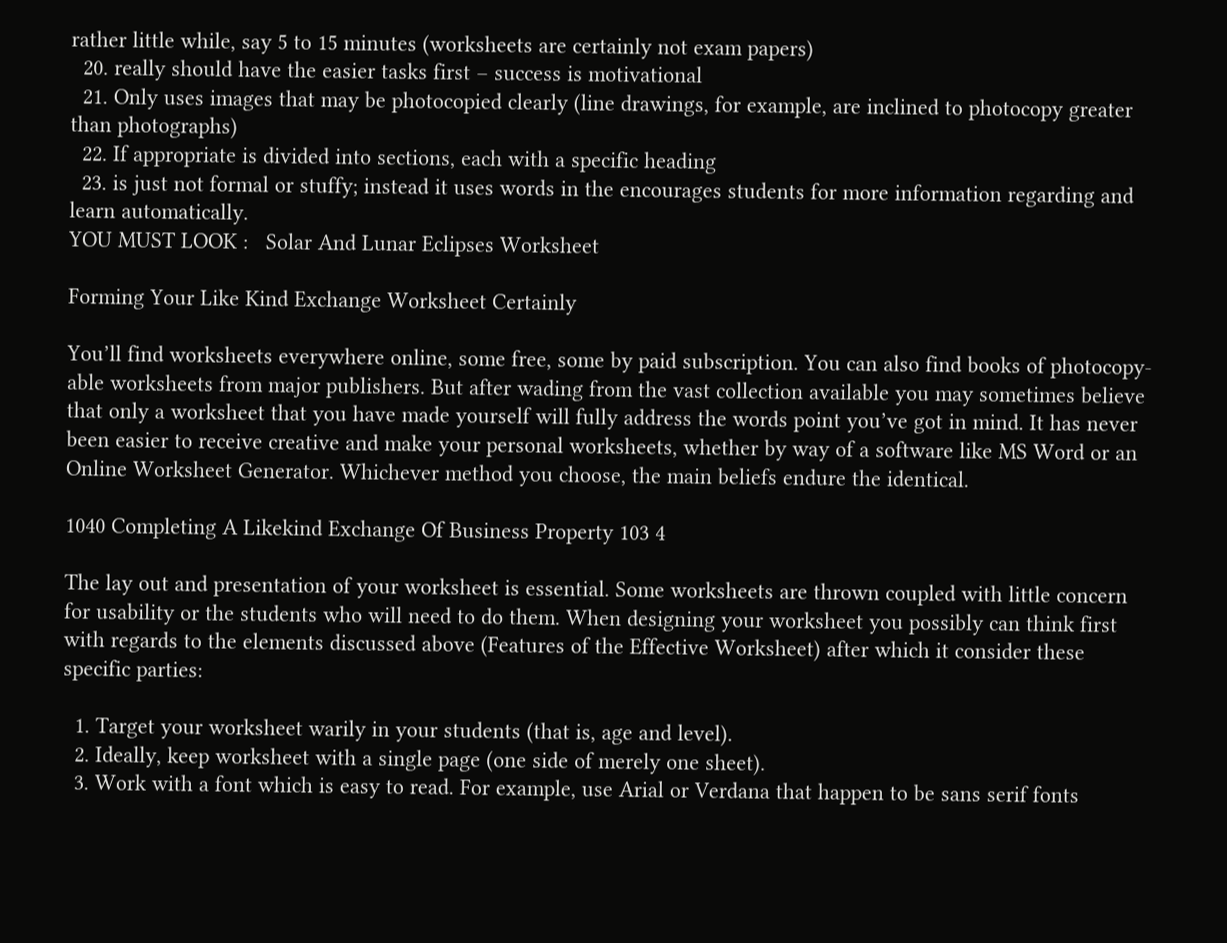rather little while, say 5 to 15 minutes (worksheets are certainly not exam papers)
  20. really should have the easier tasks first – success is motivational
  21. Only uses images that may be photocopied clearly (line drawings, for example, are inclined to photocopy greater than photographs)
  22. If appropriate is divided into sections, each with a specific heading
  23. is just not formal or stuffy; instead it uses words in the encourages students for more information regarding and learn automatically.
YOU MUST LOOK :   Solar And Lunar Eclipses Worksheet

Forming Your Like Kind Exchange Worksheet Certainly

You’ll find worksheets everywhere online, some free, some by paid subscription. You can also find books of photocopy-able worksheets from major publishers. But after wading from the vast collection available you may sometimes believe that only a worksheet that you have made yourself will fully address the words point you’ve got in mind. It has never been easier to receive creative and make your personal worksheets, whether by way of a software like MS Word or an Online Worksheet Generator. Whichever method you choose, the main beliefs endure the identical.

1040 Completing A Likekind Exchange Of Business Property 103 4

The lay out and presentation of your worksheet is essential. Some worksheets are thrown coupled with little concern for usability or the students who will need to do them. When designing your worksheet you possibly can think first with regards to the elements discussed above (Features of the Effective Worksheet) after which it consider these specific parties:

  1. Target your worksheet warily in your students (that is, age and level).
  2. Ideally, keep worksheet with a single page (one side of merely one sheet).
  3. Work with a font which is easy to read. For example, use Arial or Verdana that happen to be sans serif fonts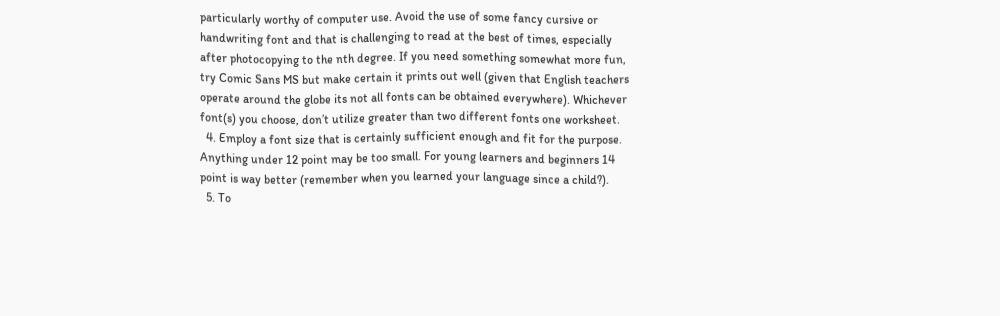particularly worthy of computer use. Avoid the use of some fancy cursive or handwriting font and that is challenging to read at the best of times, especially after photocopying to the nth degree. If you need something somewhat more fun, try Comic Sans MS but make certain it prints out well (given that English teachers operate around the globe its not all fonts can be obtained everywhere). Whichever font(s) you choose, don’t utilize greater than two different fonts one worksheet.
  4. Employ a font size that is certainly sufficient enough and fit for the purpose. Anything under 12 point may be too small. For young learners and beginners 14 point is way better (remember when you learned your language since a child?).
  5. To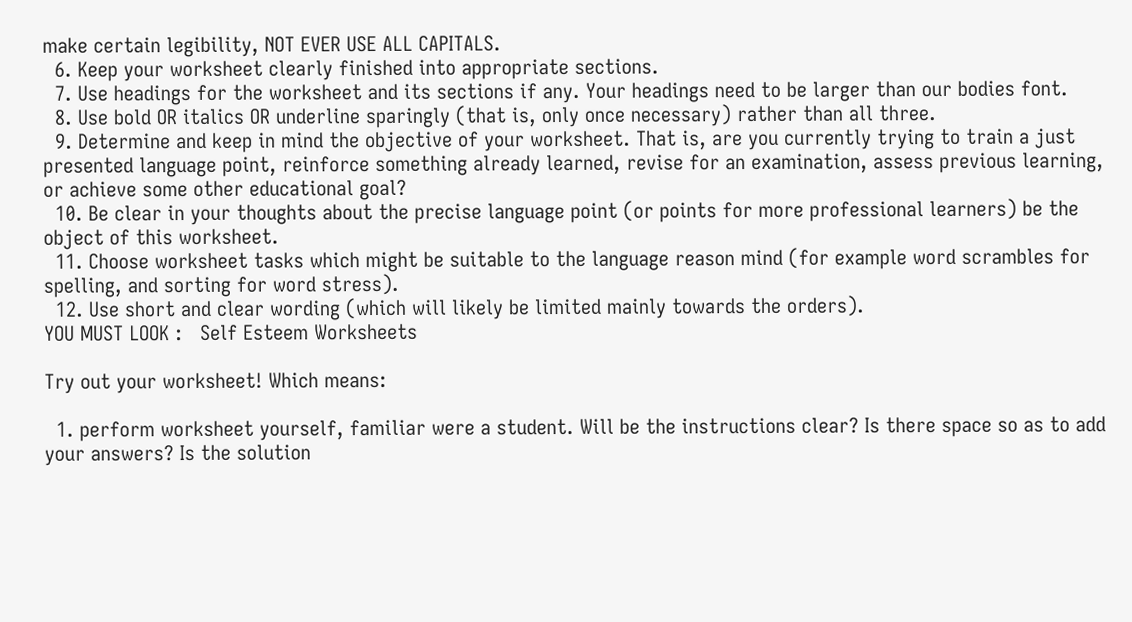make certain legibility, NOT EVER USE ALL CAPITALS.
  6. Keep your worksheet clearly finished into appropriate sections.
  7. Use headings for the worksheet and its sections if any. Your headings need to be larger than our bodies font.
  8. Use bold OR italics OR underline sparingly (that is, only once necessary) rather than all three.
  9. Determine and keep in mind the objective of your worksheet. That is, are you currently trying to train a just presented language point, reinforce something already learned, revise for an examination, assess previous learning, or achieve some other educational goal?
  10. Be clear in your thoughts about the precise language point (or points for more professional learners) be the object of this worksheet.
  11. Choose worksheet tasks which might be suitable to the language reason mind (for example word scrambles for spelling, and sorting for word stress).
  12. Use short and clear wording (which will likely be limited mainly towards the orders).
YOU MUST LOOK :   Self Esteem Worksheets

Try out your worksheet! Which means:

  1. perform worksheet yourself, familiar were a student. Will be the instructions clear? Is there space so as to add your answers? Is the solution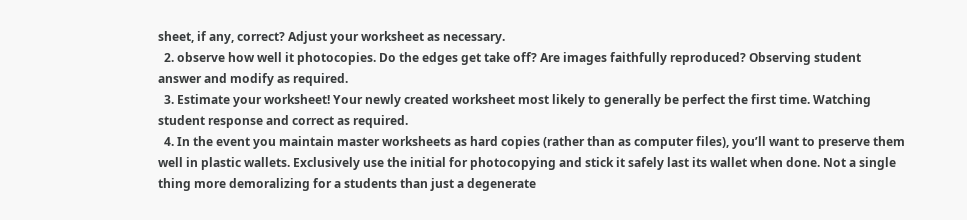sheet, if any, correct? Adjust your worksheet as necessary.
  2. observe how well it photocopies. Do the edges get take off? Are images faithfully reproduced? Observing student answer and modify as required.
  3. Estimate your worksheet! Your newly created worksheet most likely to generally be perfect the first time. Watching student response and correct as required.
  4. In the event you maintain master worksheets as hard copies (rather than as computer files), you’ll want to preserve them well in plastic wallets. Exclusively use the initial for photocopying and stick it safely last its wallet when done. Not a single thing more demoralizing for a students than just a degenerate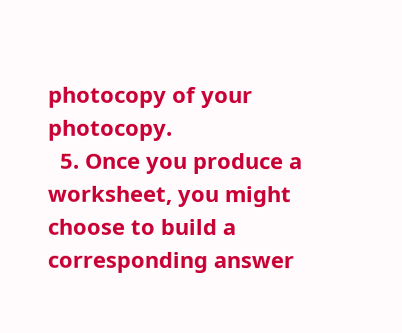photocopy of your photocopy.
  5. Once you produce a worksheet, you might choose to build a corresponding answer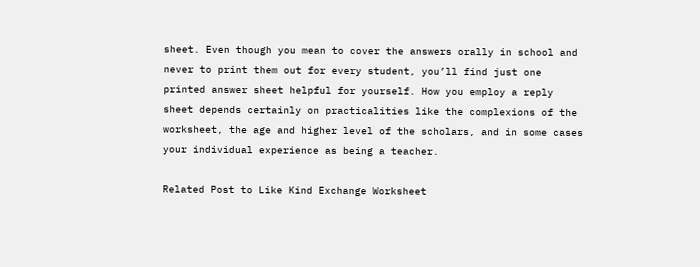sheet. Even though you mean to cover the answers orally in school and never to print them out for every student, you’ll find just one printed answer sheet helpful for yourself. How you employ a reply sheet depends certainly on practicalities like the complexions of the worksheet, the age and higher level of the scholars, and in some cases your individual experience as being a teacher.

Related Post to Like Kind Exchange Worksheet